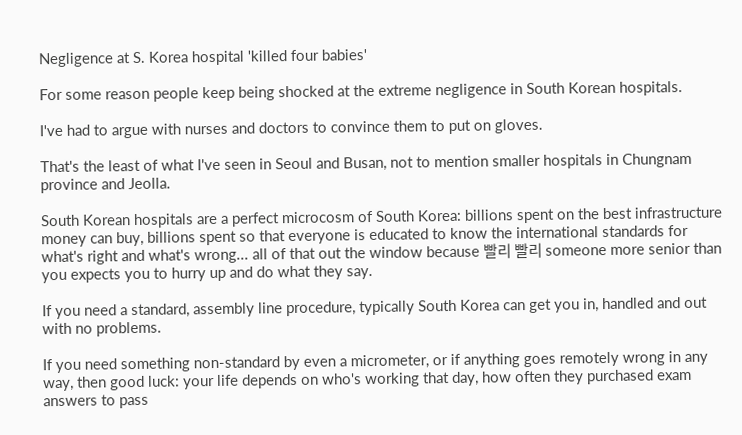Negligence at S. Korea hospital 'killed four babies'

For some reason people keep being shocked at the extreme negligence in South Korean hospitals.

I've had to argue with nurses and doctors to convince them to put on gloves.

That's the least of what I've seen in Seoul and Busan, not to mention smaller hospitals in Chungnam province and Jeolla.

South Korean hospitals are a perfect microcosm of South Korea: billions spent on the best infrastructure money can buy, billions spent so that everyone is educated to know the international standards for what's right and what's wrong... all of that out the window because 빨리 빨리 someone more senior than you expects you to hurry up and do what they say.

If you need a standard, assembly line procedure, typically South Korea can get you in, handled and out with no problems.

If you need something non-standard by even a micrometer, or if anything goes remotely wrong in any way, then good luck: your life depends on who's working that day, how often they purchased exam answers to pass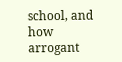school, and how arrogant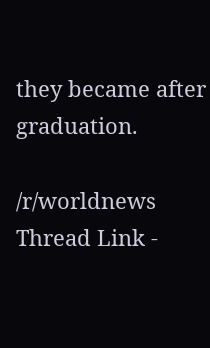they became after graduation.

/r/worldnews Thread Link -